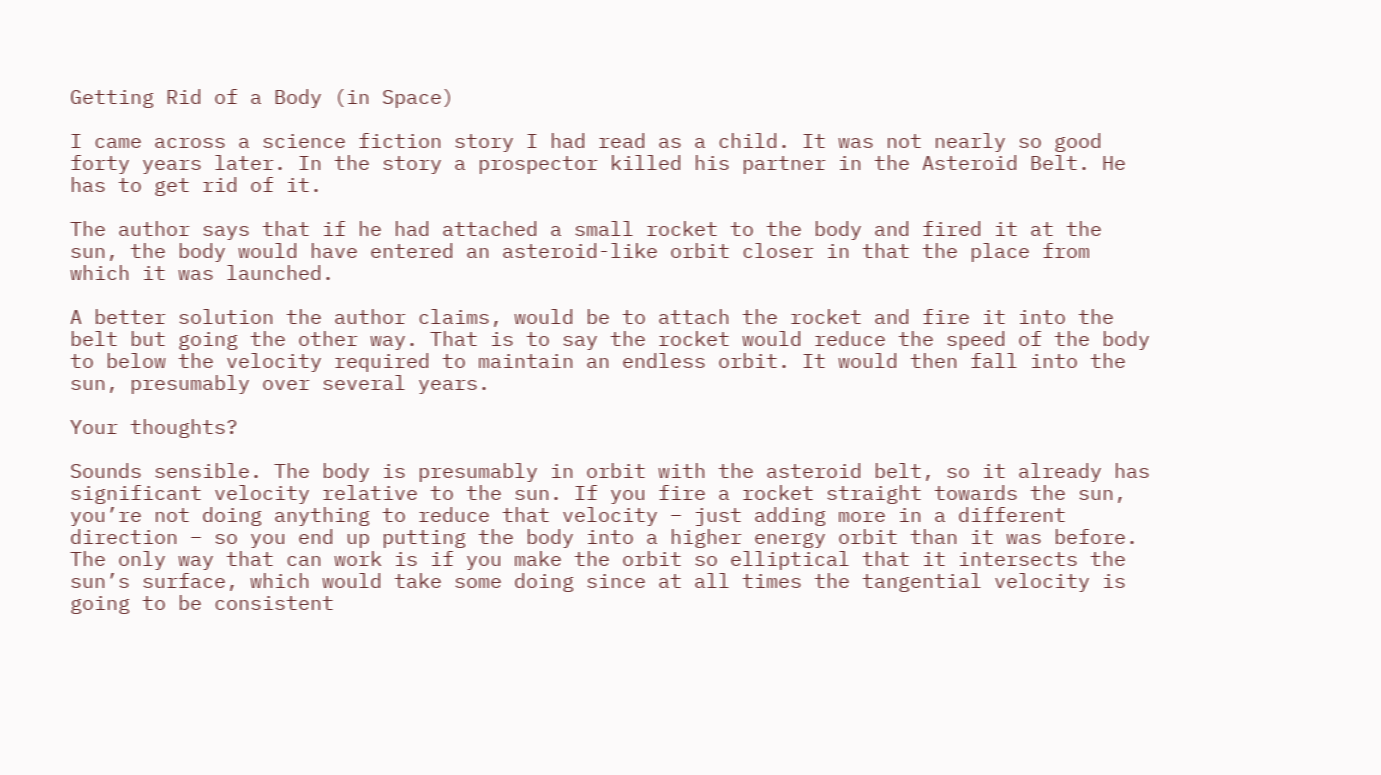Getting Rid of a Body (in Space)

I came across a science fiction story I had read as a child. It was not nearly so good forty years later. In the story a prospector killed his partner in the Asteroid Belt. He has to get rid of it.

The author says that if he had attached a small rocket to the body and fired it at the sun, the body would have entered an asteroid-like orbit closer in that the place from which it was launched.

A better solution the author claims, would be to attach the rocket and fire it into the belt but going the other way. That is to say the rocket would reduce the speed of the body to below the velocity required to maintain an endless orbit. It would then fall into the sun, presumably over several years.

Your thoughts?

Sounds sensible. The body is presumably in orbit with the asteroid belt, so it already has significant velocity relative to the sun. If you fire a rocket straight towards the sun, you’re not doing anything to reduce that velocity – just adding more in a different direction – so you end up putting the body into a higher energy orbit than it was before. The only way that can work is if you make the orbit so elliptical that it intersects the sun’s surface, which would take some doing since at all times the tangential velocity is going to be consistent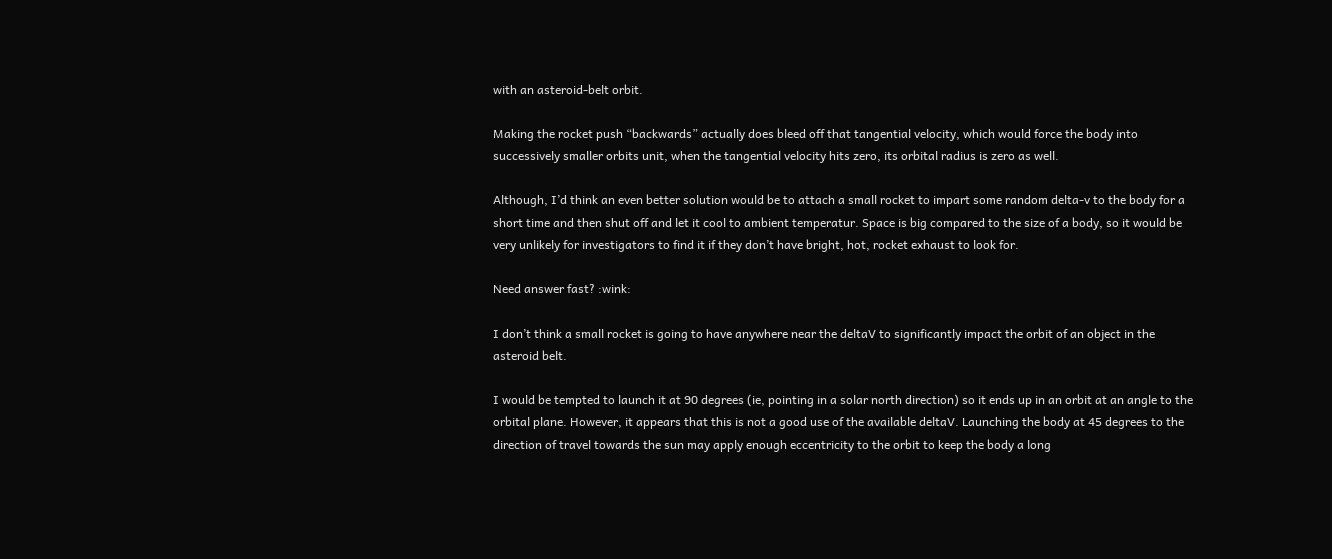with an asteroid-belt orbit.

Making the rocket push “backwards” actually does bleed off that tangential velocity, which would force the body into successively smaller orbits unit, when the tangential velocity hits zero, its orbital radius is zero as well.

Although, I’d think an even better solution would be to attach a small rocket to impart some random delta-v to the body for a short time and then shut off and let it cool to ambient temperatur. Space is big compared to the size of a body, so it would be very unlikely for investigators to find it if they don’t have bright, hot, rocket exhaust to look for.

Need answer fast? :wink:

I don’t think a small rocket is going to have anywhere near the deltaV to significantly impact the orbit of an object in the asteroid belt.

I would be tempted to launch it at 90 degrees (ie, pointing in a solar north direction) so it ends up in an orbit at an angle to the orbital plane. However, it appears that this is not a good use of the available deltaV. Launching the body at 45 degrees to the direction of travel towards the sun may apply enough eccentricity to the orbit to keep the body a long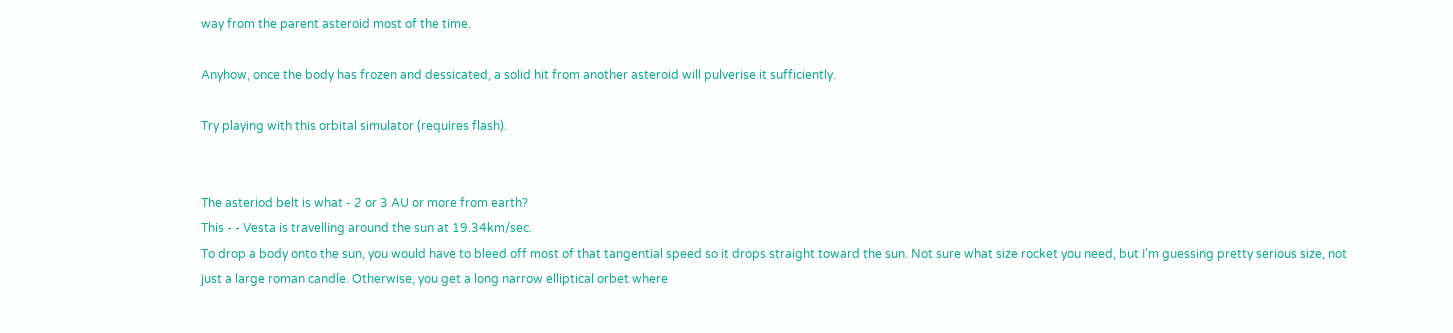way from the parent asteroid most of the time.

Anyhow, once the body has frozen and dessicated, a solid hit from another asteroid will pulverise it sufficiently.

Try playing with this orbital simulator (requires flash).


The asteriod belt is what - 2 or 3 AU or more from earth?
This - - Vesta is travelling around the sun at 19.34km/sec.
To drop a body onto the sun, you would have to bleed off most of that tangential speed so it drops straight toward the sun. Not sure what size rocket you need, but I’m guessing pretty serious size, not just a large roman candle. Otherwise, you get a long narrow elliptical orbet where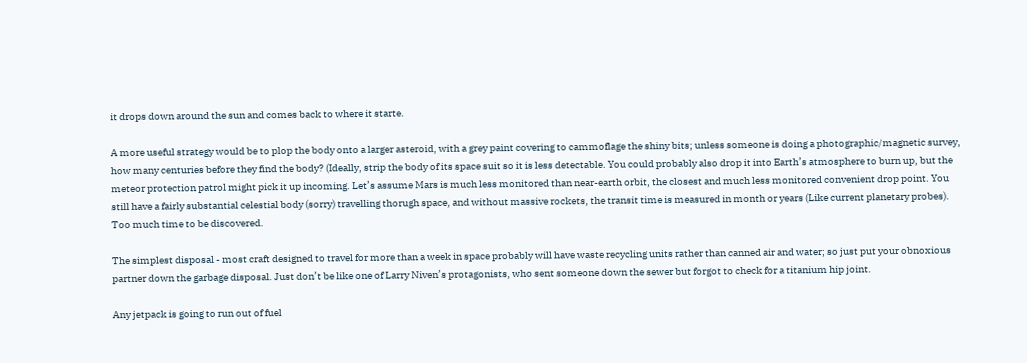it drops down around the sun and comes back to where it starte.

A more useful strategy would be to plop the body onto a larger asteroid, with a grey paint covering to cammoflage the shiny bits; unless someone is doing a photographic/magnetic survey, how many centuries before they find the body? (Ideally, strip the body of its space suit so it is less detectable. You could probably also drop it into Earth’s atmosphere to burn up, but the meteor protection patrol might pick it up incoming. Let’s assume Mars is much less monitored than near-earth orbit, the closest and much less monitored convenient drop point. You still have a fairly substantial celestial body (sorry) travelling thorugh space, and without massive rockets, the transit time is measured in month or years (Like current planetary probes). Too much time to be discovered.

The simplest disposal - most craft designed to travel for more than a week in space probably will have waste recycling units rather than canned air and water; so just put your obnoxious partner down the garbage disposal. Just don’t be like one of Larry Niven’s protagonists, who sent someone down the sewer but forgot to check for a titanium hip joint.

Any jetpack is going to run out of fuel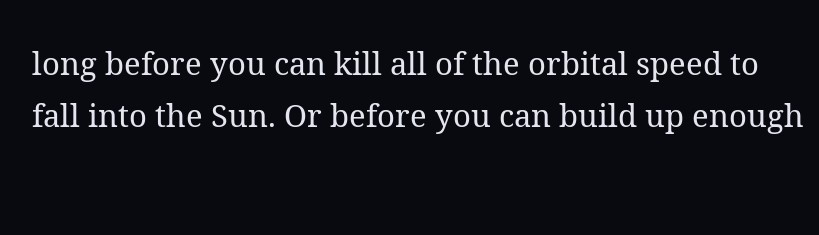long before you can kill all of the orbital speed to fall into the Sun. Or before you can build up enough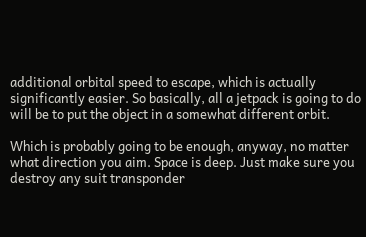additional orbital speed to escape, which is actually significantly easier. So basically, all a jetpack is going to do will be to put the object in a somewhat different orbit.

Which is probably going to be enough, anyway, no matter what direction you aim. Space is deep. Just make sure you destroy any suit transponder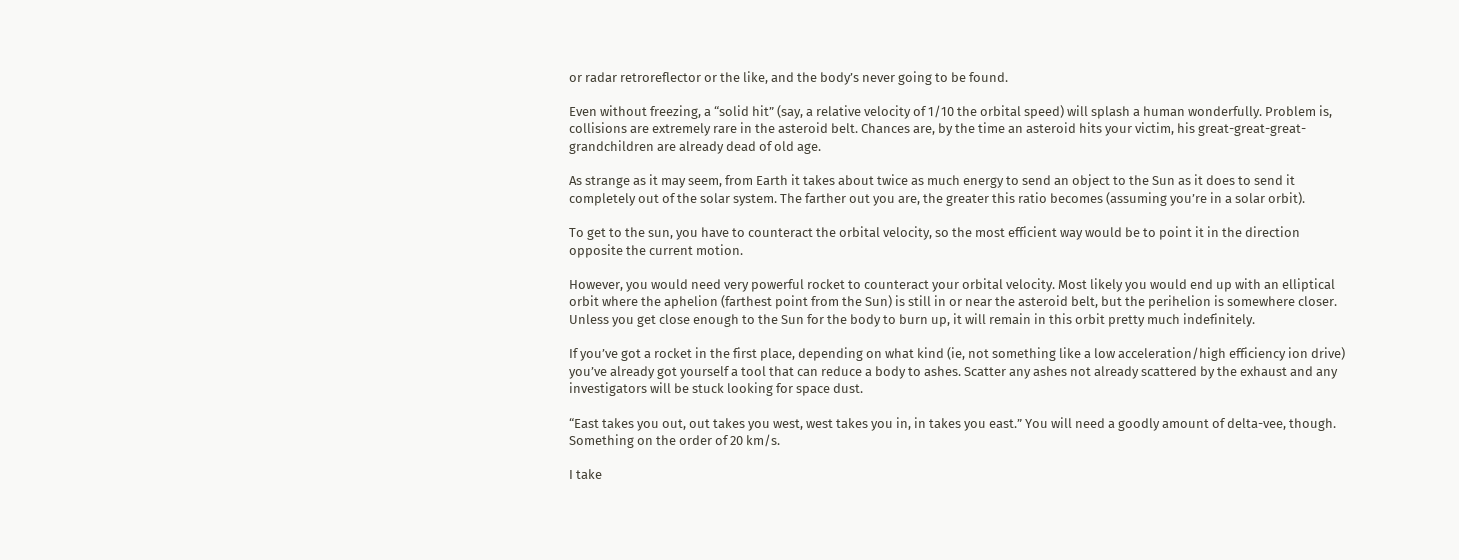or radar retroreflector or the like, and the body’s never going to be found.

Even without freezing, a “solid hit” (say, a relative velocity of 1/10 the orbital speed) will splash a human wonderfully. Problem is, collisions are extremely rare in the asteroid belt. Chances are, by the time an asteroid hits your victim, his great-great-great-grandchildren are already dead of old age.

As strange as it may seem, from Earth it takes about twice as much energy to send an object to the Sun as it does to send it completely out of the solar system. The farther out you are, the greater this ratio becomes (assuming you’re in a solar orbit).

To get to the sun, you have to counteract the orbital velocity, so the most efficient way would be to point it in the direction opposite the current motion.

However, you would need very powerful rocket to counteract your orbital velocity. Most likely you would end up with an elliptical orbit where the aphelion (farthest point from the Sun) is still in or near the asteroid belt, but the perihelion is somewhere closer. Unless you get close enough to the Sun for the body to burn up, it will remain in this orbit pretty much indefinitely.

If you’ve got a rocket in the first place, depending on what kind (ie, not something like a low acceleration/high efficiency ion drive) you’ve already got yourself a tool that can reduce a body to ashes. Scatter any ashes not already scattered by the exhaust and any investigators will be stuck looking for space dust.

“East takes you out, out takes you west, west takes you in, in takes you east.” You will need a goodly amount of delta-vee, though. Something on the order of 20 km/s.

I take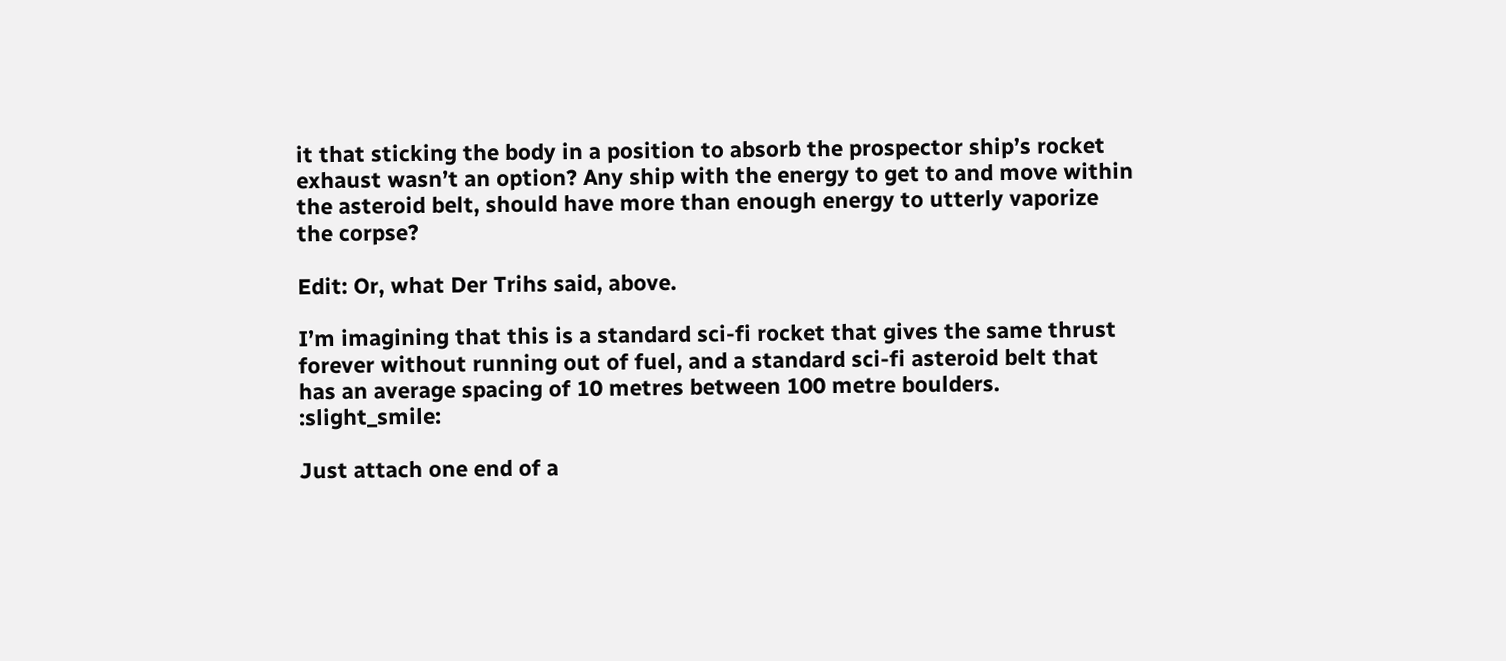it that sticking the body in a position to absorb the prospector ship’s rocket exhaust wasn’t an option? Any ship with the energy to get to and move within the asteroid belt, should have more than enough energy to utterly vaporize the corpse?

Edit: Or, what Der Trihs said, above.

I’m imagining that this is a standard sci-fi rocket that gives the same thrust forever without running out of fuel, and a standard sci-fi asteroid belt that has an average spacing of 10 metres between 100 metre boulders. :slight_smile:

Just attach one end of a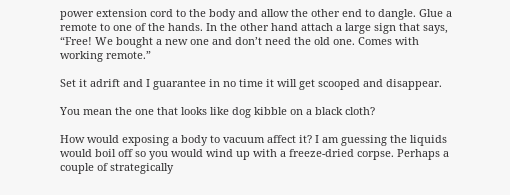power extension cord to the body and allow the other end to dangle. Glue a remote to one of the hands. In the other hand attach a large sign that says, “Free! We bought a new one and don’t need the old one. Comes with working remote.”

Set it adrift and I guarantee in no time it will get scooped and disappear.

You mean the one that looks like dog kibble on a black cloth?

How would exposing a body to vacuum affect it? I am guessing the liquids would boil off so you would wind up with a freeze-dried corpse. Perhaps a couple of strategically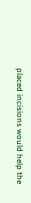placed incisions would help the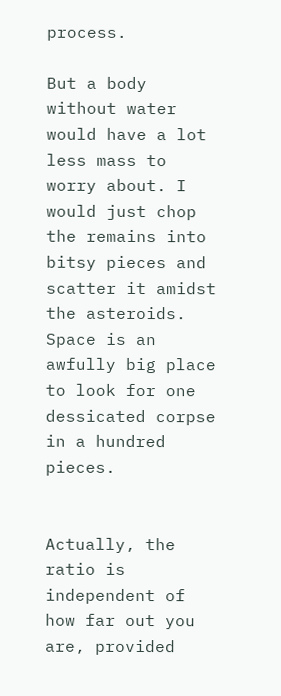process.

But a body without water would have a lot less mass to worry about. I would just chop the remains into bitsy pieces and scatter it amidst the asteroids. Space is an awfully big place to look for one dessicated corpse in a hundred pieces.


Actually, the ratio is independent of how far out you are, provided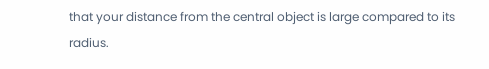that your distance from the central object is large compared to its radius.